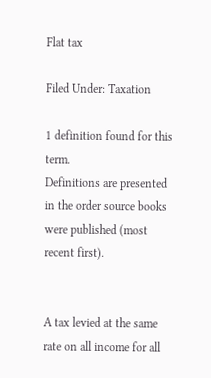Flat tax

Filed Under: Taxation

1 definition found for this term.
Definitions are presented in the order source books were published (most recent first).


A tax levied at the same rate on all income for all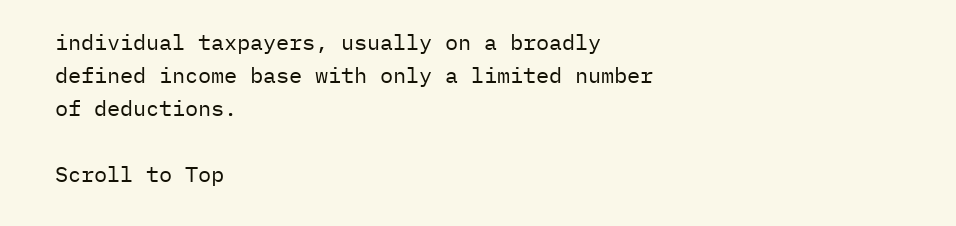individual taxpayers, usually on a broadly defined income base with only a limited number of deductions.

Scroll to Top